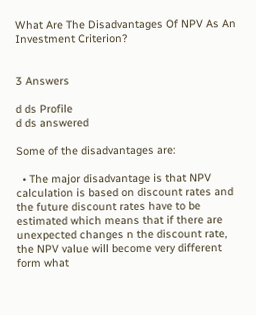What Are The Disadvantages Of NPV As An Investment Criterion?


3 Answers

d ds Profile
d ds answered

Some of the disadvantages are:

  • The major disadvantage is that NPV calculation is based on discount rates and the future discount rates have to be estimated which means that if there are unexpected changes n the discount rate, the NPV value will become very different form what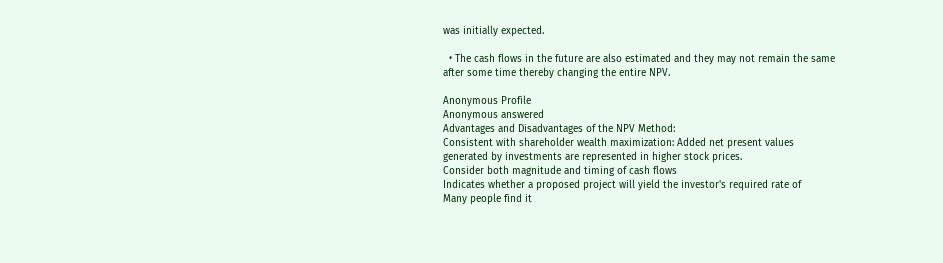was initially expected.

  • The cash flows in the future are also estimated and they may not remain the same after some time thereby changing the entire NPV.

Anonymous Profile
Anonymous answered
Advantages and Disadvantages of the NPV Method:
Consistent with shareholder wealth maximization: Added net present values
generated by investments are represented in higher stock prices.
Consider both magnitude and timing of cash flows
Indicates whether a proposed project will yield the investor's required rate of
Many people find it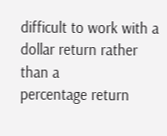difficult to work with a dollar return rather than a
percentage return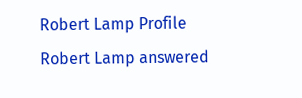Robert Lamp Profile
Robert Lamp answered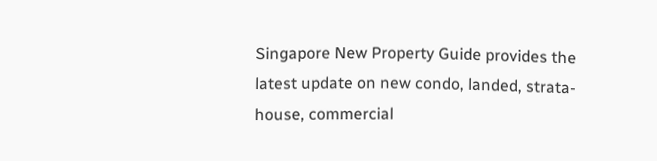Singapore New Property Guide provides the latest update on new condo, landed, strata-house, commercial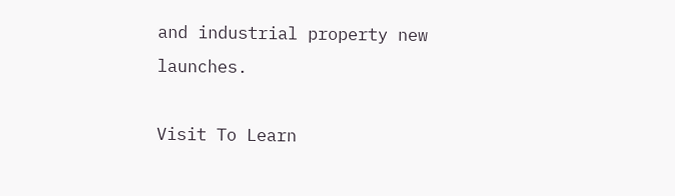and industrial property new launches.

Visit To Learn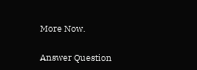More Now.

Answer Question